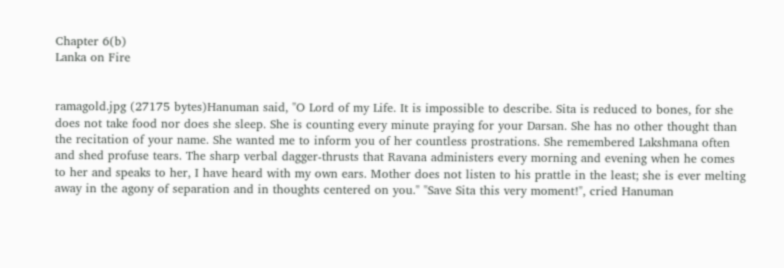Chapter 6(b)
Lanka on Fire


ramagold.jpg (27175 bytes)Hanuman said, "O Lord of my Life. It is impossible to describe. Sita is reduced to bones, for she does not take food nor does she sleep. She is counting every minute praying for your Darsan. She has no other thought than the recitation of your name. She wanted me to inform you of her countless prostrations. She remembered Lakshmana often and shed profuse tears. The sharp verbal dagger-thrusts that Ravana administers every morning and evening when he comes to her and speaks to her, I have heard with my own ears. Mother does not listen to his prattle in the least; she is ever melting away in the agony of separation and in thoughts centered on you." "Save Sita this very moment!", cried Hanuman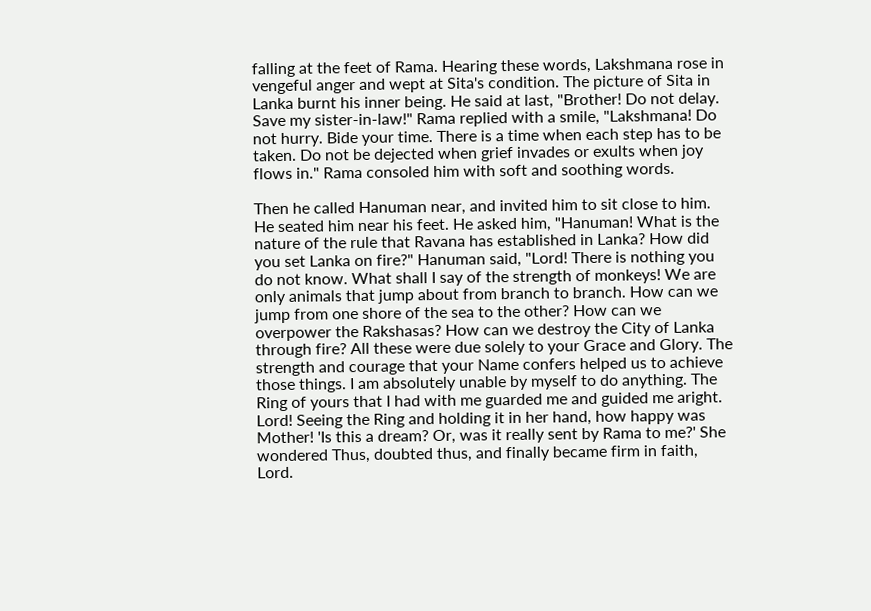falling at the feet of Rama. Hearing these words, Lakshmana rose in vengeful anger and wept at Sita's condition. The picture of Sita in Lanka burnt his inner being. He said at last, "Brother! Do not delay. Save my sister-in-law!" Rama replied with a smile, "Lakshmana! Do not hurry. Bide your time. There is a time when each step has to be taken. Do not be dejected when grief invades or exults when joy flows in." Rama consoled him with soft and soothing words.

Then he called Hanuman near, and invited him to sit close to him. He seated him near his feet. He asked him, "Hanuman! What is the nature of the rule that Ravana has established in Lanka? How did you set Lanka on fire?" Hanuman said, "Lord! There is nothing you do not know. What shall I say of the strength of monkeys! We are only animals that jump about from branch to branch. How can we jump from one shore of the sea to the other? How can we overpower the Rakshasas? How can we destroy the City of Lanka through fire? All these were due solely to your Grace and Glory. The strength and courage that your Name confers helped us to achieve those things. I am absolutely unable by myself to do anything. The Ring of yours that I had with me guarded me and guided me aright. Lord! Seeing the Ring and holding it in her hand, how happy was Mother! 'Is this a dream? Or, was it really sent by Rama to me?' She wondered Thus, doubted thus, and finally became firm in faith, Lord.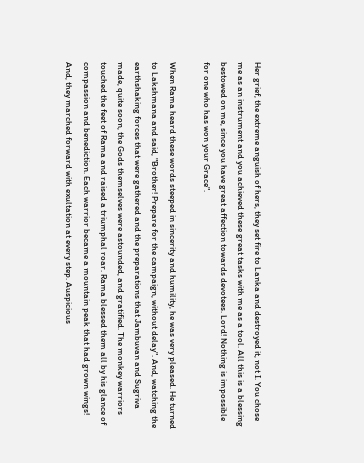Her grief, the extreme anguish of hers, they set fire to Lanka and destroyed it, not I. You chose me as an instrument and you achieved these great tasks with me as a tool. All this is a blessing bestowed on me, since you have great affection towards devotees. Lord! Nothing is impossible for one who has won your Grace".

When Rama heard these words steeped in sincerity and humility, he was very pleased. He turned to Lakshmana and said, "Brother! Prepare for the campaign, without delay". And, watching the earthshaking forces that were gathered and the preparations that Jambuvan and Sugriva made, quite soon, the Gods themselves were astounded, and gratified. The monkey warriors touched the feet of Rama and raised a triumphal roar. Rama blessed them all by his glance of compassion and benediction. Each warrior became a mountain peak that had grown wings! And, they marched forward with exultation at every step. Auspicious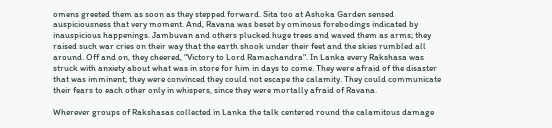omens greeted them as soon as they stepped forward. Sita too at Ashoka Garden sensed auspiciousness that very moment. And, Ravana was beset by ominous forebodings indicated by inauspicious happenings. Jambuvan and others plucked huge trees and waved them as arms; they raised such war cries on their way that the earth shook under their feet and the skies rumbled all around. Off and on, they cheered, "Victory to Lord Ramachandra". In Lanka every Rakshasa was struck with anxiety about what was in store for him in days to come. They were afraid of the disaster that was imminent; they were convinced they could not escape the calamity. They could communicate their fears to each other only in whispers, since they were mortally afraid of Ravana.

Wherever groups of Rakshasas collected in Lanka the talk centered round the calamitous damage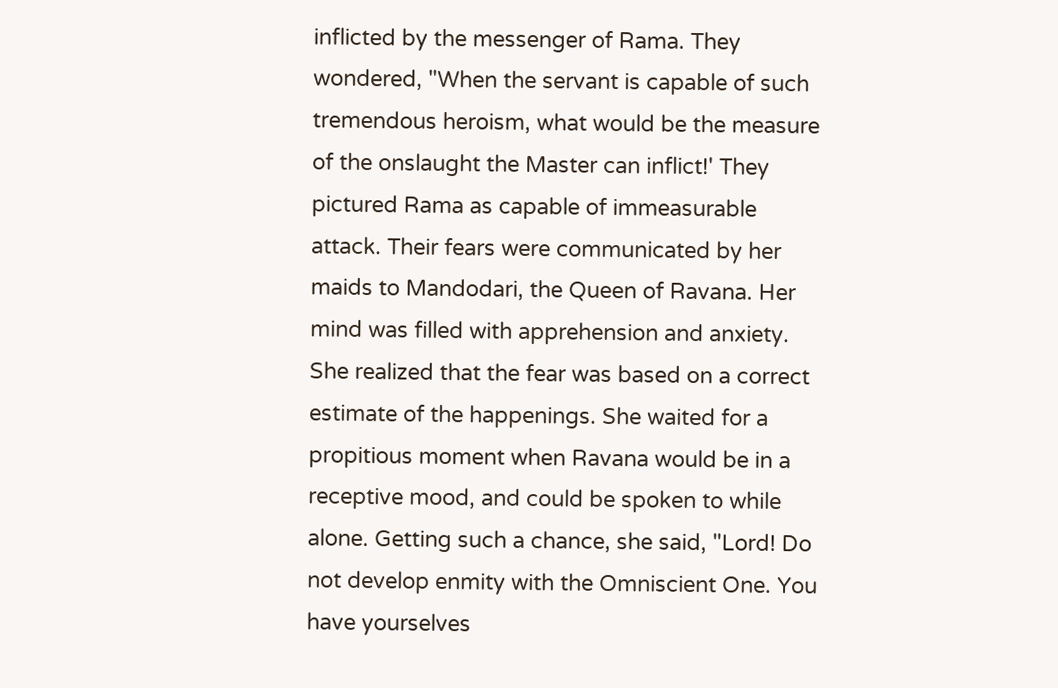inflicted by the messenger of Rama. They wondered, "When the servant is capable of such tremendous heroism, what would be the measure of the onslaught the Master can inflict!' They pictured Rama as capable of immeasurable attack. Their fears were communicated by her maids to Mandodari, the Queen of Ravana. Her mind was filled with apprehension and anxiety. She realized that the fear was based on a correct estimate of the happenings. She waited for a propitious moment when Ravana would be in a receptive mood, and could be spoken to while alone. Getting such a chance, she said, "Lord! Do not develop enmity with the Omniscient One. You have yourselves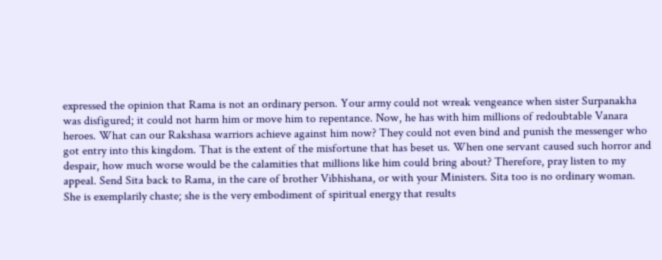expressed the opinion that Rama is not an ordinary person. Your army could not wreak vengeance when sister Surpanakha was disfigured; it could not harm him or move him to repentance. Now, he has with him millions of redoubtable Vanara heroes. What can our Rakshasa warriors achieve against him now? They could not even bind and punish the messenger who got entry into this kingdom. That is the extent of the misfortune that has beset us. When one servant caused such horror and despair, how much worse would be the calamities that millions like him could bring about? Therefore, pray listen to my appeal. Send Sita back to Rama, in the care of brother Vibhishana, or with your Ministers. Sita too is no ordinary woman. She is exemplarily chaste; she is the very embodiment of spiritual energy that results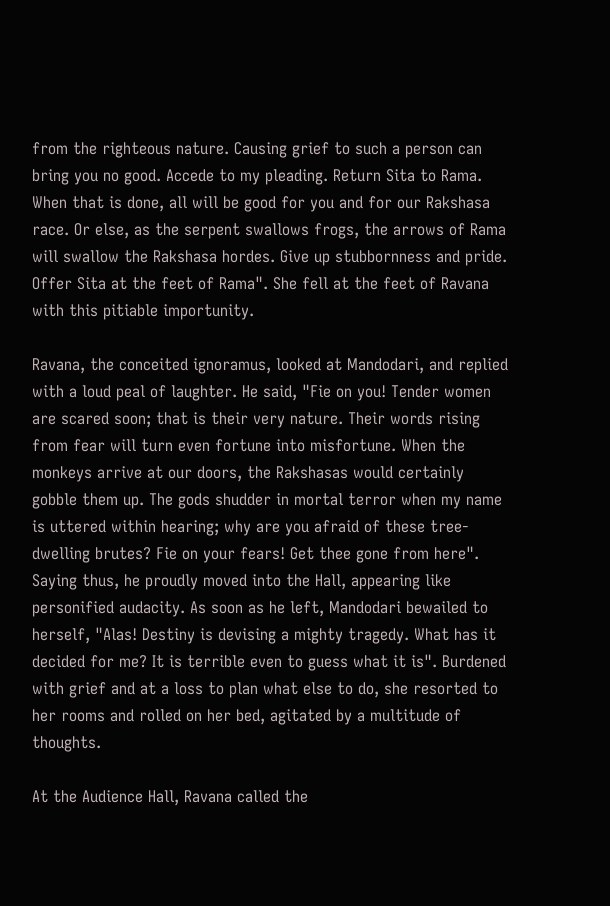from the righteous nature. Causing grief to such a person can bring you no good. Accede to my pleading. Return Sita to Rama. When that is done, all will be good for you and for our Rakshasa race. Or else, as the serpent swallows frogs, the arrows of Rama will swallow the Rakshasa hordes. Give up stubbornness and pride. Offer Sita at the feet of Rama". She fell at the feet of Ravana with this pitiable importunity.

Ravana, the conceited ignoramus, looked at Mandodari, and replied with a loud peal of laughter. He said, "Fie on you! Tender women are scared soon; that is their very nature. Their words rising from fear will turn even fortune into misfortune. When the monkeys arrive at our doors, the Rakshasas would certainly gobble them up. The gods shudder in mortal terror when my name is uttered within hearing; why are you afraid of these tree-dwelling brutes? Fie on your fears! Get thee gone from here". Saying thus, he proudly moved into the Hall, appearing like personified audacity. As soon as he left, Mandodari bewailed to herself, "Alas! Destiny is devising a mighty tragedy. What has it decided for me? It is terrible even to guess what it is". Burdened with grief and at a loss to plan what else to do, she resorted to her rooms and rolled on her bed, agitated by a multitude of thoughts.

At the Audience Hall, Ravana called the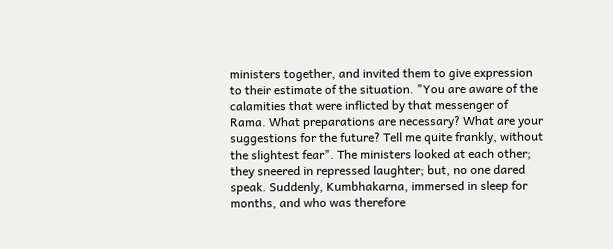ministers together, and invited them to give expression to their estimate of the situation. "You are aware of the calamities that were inflicted by that messenger of Rama. What preparations are necessary? What are your suggestions for the future? Tell me quite frankly, without the slightest fear". The ministers looked at each other; they sneered in repressed laughter; but, no one dared speak. Suddenly, Kumbhakarna, immersed in sleep for months, and who was therefore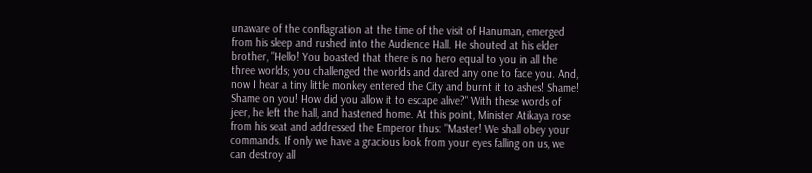unaware of the conflagration at the time of the visit of Hanuman, emerged from his sleep and rushed into the Audience Hall. He shouted at his elder brother, "Hello! You boasted that there is no hero equal to you in all the three worlds; you challenged the worlds and dared any one to face you. And, now I hear a tiny little monkey entered the City and burnt it to ashes! Shame! Shame on you! How did you allow it to escape alive?" With these words of jeer, he left the hall, and hastened home. At this point, Minister Atikaya rose from his seat and addressed the Emperor thus: "Master! We shall obey your commands. If only we have a gracious look from your eyes falling on us, we can destroy all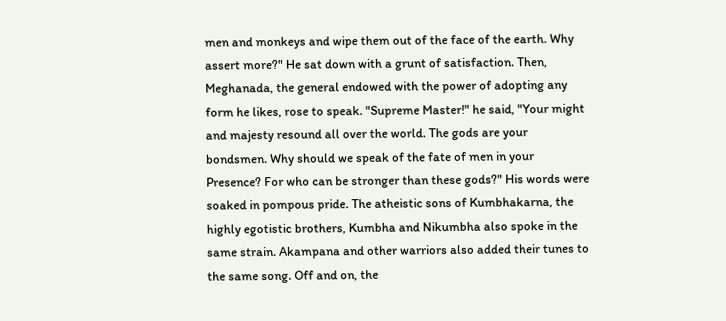men and monkeys and wipe them out of the face of the earth. Why assert more?" He sat down with a grunt of satisfaction. Then, Meghanada, the general endowed with the power of adopting any form he likes, rose to speak. "Supreme Master!" he said, "Your might and majesty resound all over the world. The gods are your bondsmen. Why should we speak of the fate of men in your Presence? For who can be stronger than these gods?" His words were soaked in pompous pride. The atheistic sons of Kumbhakarna, the highly egotistic brothers, Kumbha and Nikumbha also spoke in the same strain. Akampana and other warriors also added their tunes to the same song. Off and on, the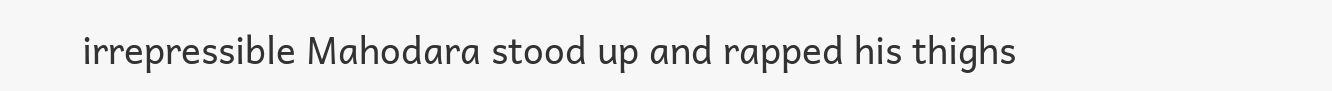irrepressible Mahodara stood up and rapped his thighs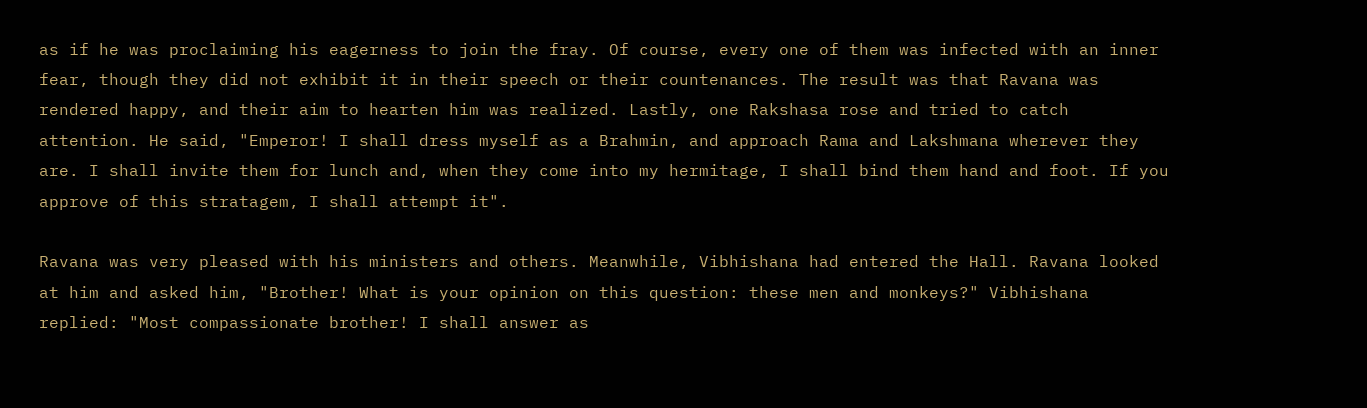as if he was proclaiming his eagerness to join the fray. Of course, every one of them was infected with an inner fear, though they did not exhibit it in their speech or their countenances. The result was that Ravana was rendered happy, and their aim to hearten him was realized. Lastly, one Rakshasa rose and tried to catch attention. He said, "Emperor! I shall dress myself as a Brahmin, and approach Rama and Lakshmana wherever they are. I shall invite them for lunch and, when they come into my hermitage, I shall bind them hand and foot. If you approve of this stratagem, I shall attempt it".

Ravana was very pleased with his ministers and others. Meanwhile, Vibhishana had entered the Hall. Ravana looked at him and asked him, "Brother! What is your opinion on this question: these men and monkeys?" Vibhishana replied: "Most compassionate brother! I shall answer as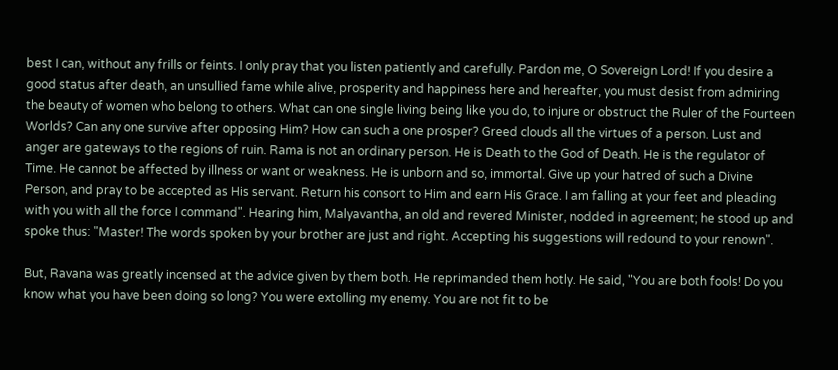best I can, without any frills or feints. I only pray that you listen patiently and carefully. Pardon me, O Sovereign Lord! If you desire a good status after death, an unsullied fame while alive, prosperity and happiness here and hereafter, you must desist from admiring the beauty of women who belong to others. What can one single living being like you do, to injure or obstruct the Ruler of the Fourteen Worlds? Can any one survive after opposing Him? How can such a one prosper? Greed clouds all the virtues of a person. Lust and anger are gateways to the regions of ruin. Rama is not an ordinary person. He is Death to the God of Death. He is the regulator of Time. He cannot be affected by illness or want or weakness. He is unborn and so, immortal. Give up your hatred of such a Divine Person, and pray to be accepted as His servant. Return his consort to Him and earn His Grace. I am falling at your feet and pleading with you with all the force I command". Hearing him, Malyavantha, an old and revered Minister, nodded in agreement; he stood up and spoke thus: "Master! The words spoken by your brother are just and right. Accepting his suggestions will redound to your renown".

But, Ravana was greatly incensed at the advice given by them both. He reprimanded them hotly. He said, "You are both fools! Do you know what you have been doing so long? You were extolling my enemy. You are not fit to be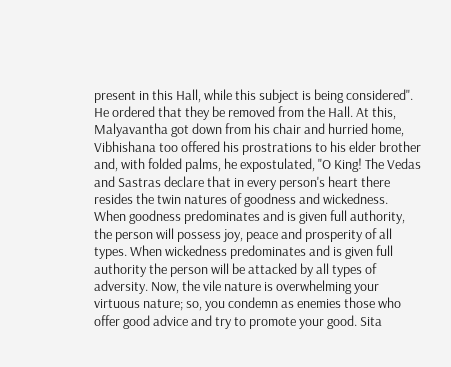present in this Hall, while this subject is being considered". He ordered that they be removed from the Hall. At this, Malyavantha got down from his chair and hurried home, Vibhishana too offered his prostrations to his elder brother and, with folded palms, he expostulated, "O King! The Vedas and Sastras declare that in every person's heart there resides the twin natures of goodness and wickedness. When goodness predominates and is given full authority, the person will possess joy, peace and prosperity of all types. When wickedness predominates and is given full authority the person will be attacked by all types of adversity. Now, the vile nature is overwhelming your virtuous nature; so, you condemn as enemies those who offer good advice and try to promote your good. Sita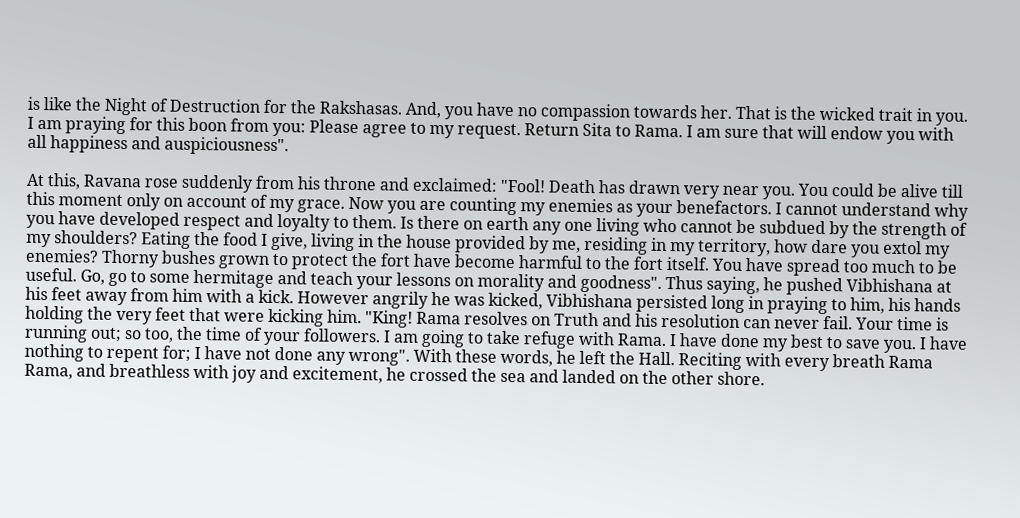is like the Night of Destruction for the Rakshasas. And, you have no compassion towards her. That is the wicked trait in you. I am praying for this boon from you: Please agree to my request. Return Sita to Rama. I am sure that will endow you with all happiness and auspiciousness".

At this, Ravana rose suddenly from his throne and exclaimed: "Fool! Death has drawn very near you. You could be alive till this moment only on account of my grace. Now you are counting my enemies as your benefactors. I cannot understand why you have developed respect and loyalty to them. Is there on earth any one living who cannot be subdued by the strength of my shoulders? Eating the food I give, living in the house provided by me, residing in my territory, how dare you extol my enemies? Thorny bushes grown to protect the fort have become harmful to the fort itself. You have spread too much to be useful. Go, go to some hermitage and teach your lessons on morality and goodness". Thus saying, he pushed Vibhishana at his feet away from him with a kick. However angrily he was kicked, Vibhishana persisted long in praying to him, his hands holding the very feet that were kicking him. "King! Rama resolves on Truth and his resolution can never fail. Your time is running out; so too, the time of your followers. I am going to take refuge with Rama. I have done my best to save you. I have nothing to repent for; I have not done any wrong". With these words, he left the Hall. Reciting with every breath Rama Rama, and breathless with joy and excitement, he crossed the sea and landed on the other shore.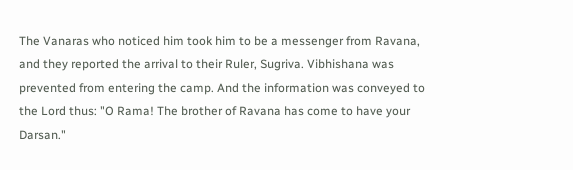The Vanaras who noticed him took him to be a messenger from Ravana, and they reported the arrival to their Ruler, Sugriva. Vibhishana was prevented from entering the camp. And the information was conveyed to the Lord thus: "O Rama! The brother of Ravana has come to have your Darsan."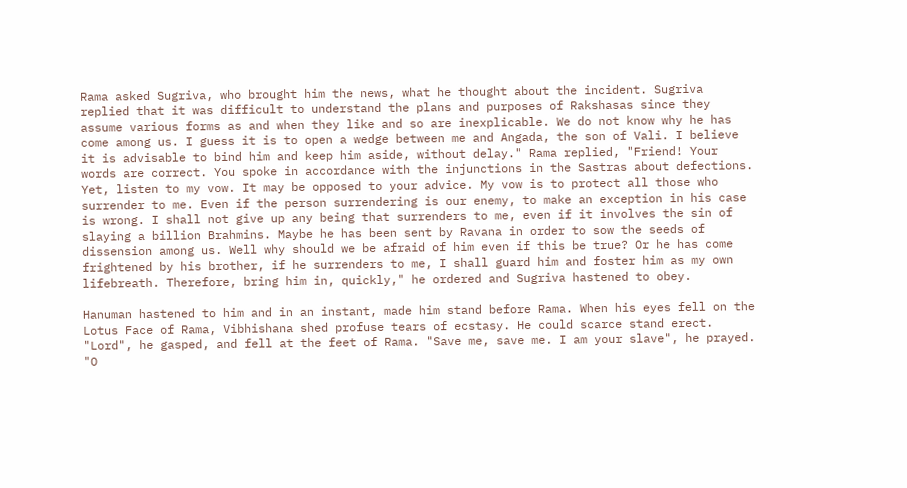Rama asked Sugriva, who brought him the news, what he thought about the incident. Sugriva replied that it was difficult to understand the plans and purposes of Rakshasas since they assume various forms as and when they like and so are inexplicable. We do not know why he has come among us. I guess it is to open a wedge between me and Angada, the son of Vali. I believe it is advisable to bind him and keep him aside, without delay." Rama replied, "Friend! Your words are correct. You spoke in accordance with the injunctions in the Sastras about defections. Yet, listen to my vow. It may be opposed to your advice. My vow is to protect all those who surrender to me. Even if the person surrendering is our enemy, to make an exception in his case is wrong. I shall not give up any being that surrenders to me, even if it involves the sin of slaying a billion Brahmins. Maybe he has been sent by Ravana in order to sow the seeds of dissension among us. Well why should we be afraid of him even if this be true? Or he has come frightened by his brother, if he surrenders to me, I shall guard him and foster him as my own lifebreath. Therefore, bring him in, quickly," he ordered and Sugriva hastened to obey.

Hanuman hastened to him and in an instant, made him stand before Rama. When his eyes fell on the Lotus Face of Rama, Vibhishana shed profuse tears of ecstasy. He could scarce stand erect. "Lord", he gasped, and fell at the feet of Rama. "Save me, save me. I am your slave", he prayed. "O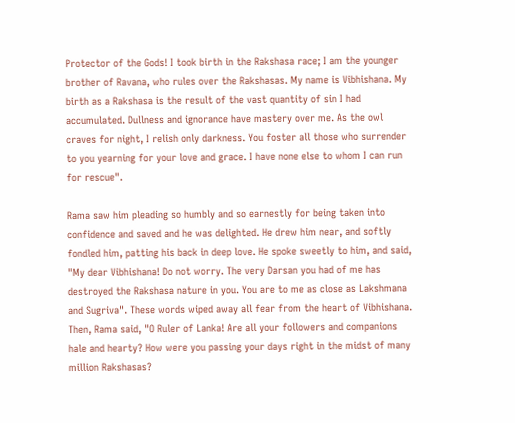Protector of the Gods! I took birth in the Rakshasa race; I am the younger brother of Ravana, who rules over the Rakshasas. My name is Vibhishana. My birth as a Rakshasa is the result of the vast quantity of sin I had accumulated. Dullness and ignorance have mastery over me. As the owl craves for night, I relish only darkness. You foster all those who surrender to you yearning for your love and grace. I have none else to whom I can run for rescue".

Rama saw him pleading so humbly and so earnestly for being taken into confidence and saved and he was delighted. He drew him near, and softly fondled him, patting his back in deep love. He spoke sweetly to him, and said, "My dear Vibhishana! Do not worry. The very Darsan you had of me has destroyed the Rakshasa nature in you. You are to me as close as Lakshmana and Sugriva". These words wiped away all fear from the heart of Vibhishana. Then, Rama said, "O Ruler of Lanka! Are all your followers and companions hale and hearty? How were you passing your days right in the midst of many million Rakshasas?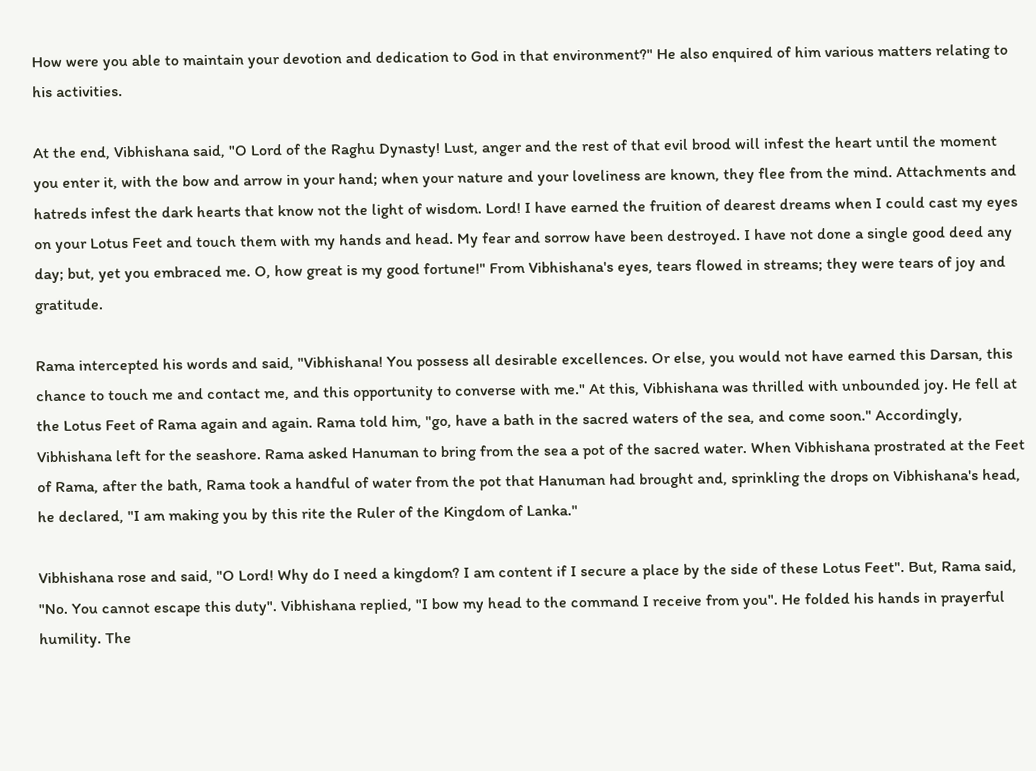How were you able to maintain your devotion and dedication to God in that environment?" He also enquired of him various matters relating to his activities.

At the end, Vibhishana said, "O Lord of the Raghu Dynasty! Lust, anger and the rest of that evil brood will infest the heart until the moment you enter it, with the bow and arrow in your hand; when your nature and your loveliness are known, they flee from the mind. Attachments and hatreds infest the dark hearts that know not the light of wisdom. Lord! I have earned the fruition of dearest dreams when I could cast my eyes on your Lotus Feet and touch them with my hands and head. My fear and sorrow have been destroyed. I have not done a single good deed any day; but, yet you embraced me. O, how great is my good fortune!" From Vibhishana's eyes, tears flowed in streams; they were tears of joy and gratitude.

Rama intercepted his words and said, "Vibhishana! You possess all desirable excellences. Or else, you would not have earned this Darsan, this chance to touch me and contact me, and this opportunity to converse with me." At this, Vibhishana was thrilled with unbounded joy. He fell at the Lotus Feet of Rama again and again. Rama told him, "go, have a bath in the sacred waters of the sea, and come soon." Accordingly, Vibhishana left for the seashore. Rama asked Hanuman to bring from the sea a pot of the sacred water. When Vibhishana prostrated at the Feet of Rama, after the bath, Rama took a handful of water from the pot that Hanuman had brought and, sprinkling the drops on Vibhishana's head, he declared, "I am making you by this rite the Ruler of the Kingdom of Lanka."

Vibhishana rose and said, "O Lord! Why do I need a kingdom? I am content if I secure a place by the side of these Lotus Feet". But, Rama said, "No. You cannot escape this duty". Vibhishana replied, "I bow my head to the command I receive from you". He folded his hands in prayerful humility. The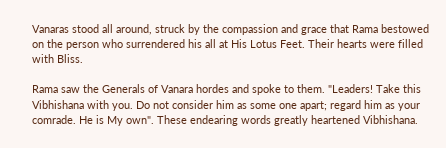Vanaras stood all around, struck by the compassion and grace that Rama bestowed on the person who surrendered his all at His Lotus Feet. Their hearts were filled with Bliss.

Rama saw the Generals of Vanara hordes and spoke to them. "Leaders! Take this Vibhishana with you. Do not consider him as some one apart; regard him as your comrade. He is My own". These endearing words greatly heartened Vibhishana.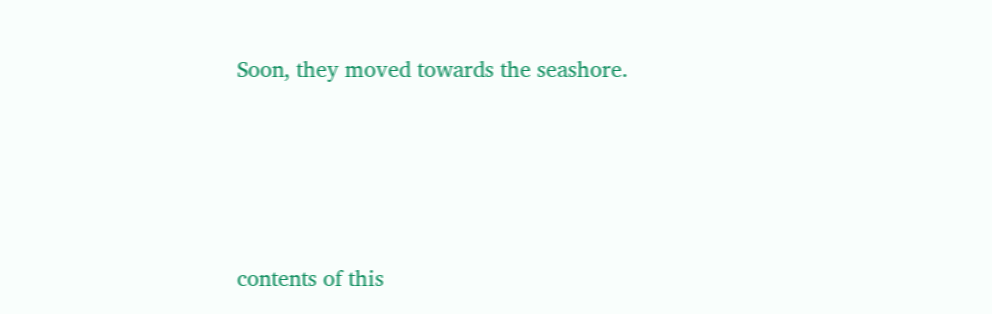Soon, they moved towards the seashore.




contents of this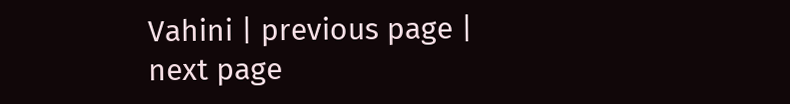Vahini | previous page | next page